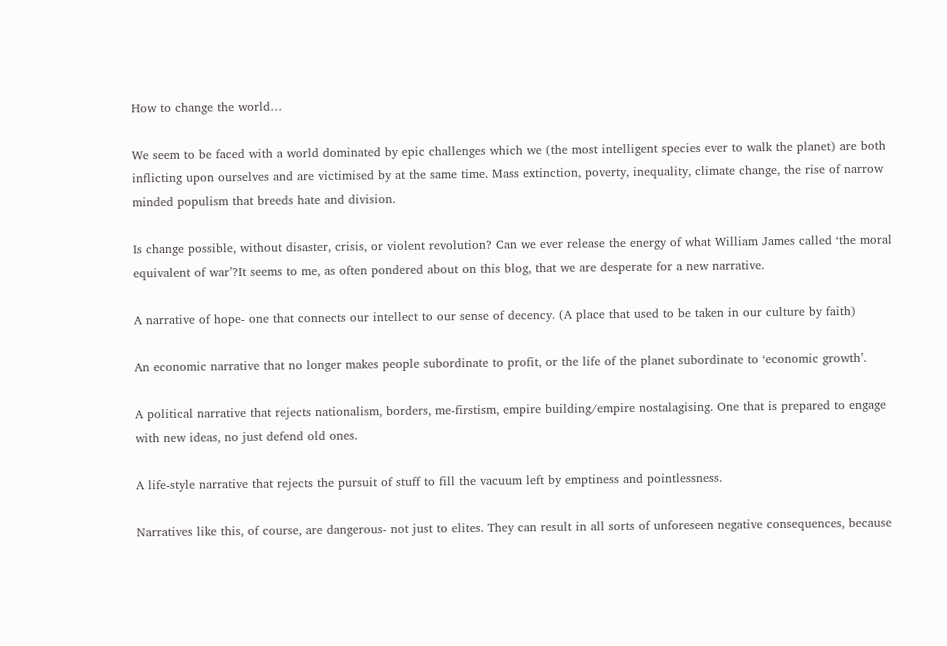How to change the world…

We seem to be faced with a world dominated by epic challenges which we (the most intelligent species ever to walk the planet) are both inflicting upon ourselves and are victimised by at the same time. Mass extinction, poverty, inequality, climate change, the rise of narrow minded populism that breeds hate and division.

Is change possible, without disaster, crisis, or violent revolution? Can we ever release the energy of what William James called ‘the moral equivalent of war’?It seems to me, as often pondered about on this blog, that we are desperate for a new narrative.

A narrative of hope- one that connects our intellect to our sense of decency. (A place that used to be taken in our culture by faith)

An economic narrative that no longer makes people subordinate to profit, or the life of the planet subordinate to ‘economic growth’.

A political narrative that rejects nationalism, borders, me-firstism, empire building/empire nostalagising. One that is prepared to engage with new ideas, no just defend old ones.

A life-style narrative that rejects the pursuit of stuff to fill the vacuum left by emptiness and pointlessness.

Narratives like this, of course, are dangerous- not just to elites. They can result in all sorts of unforeseen negative consequences, because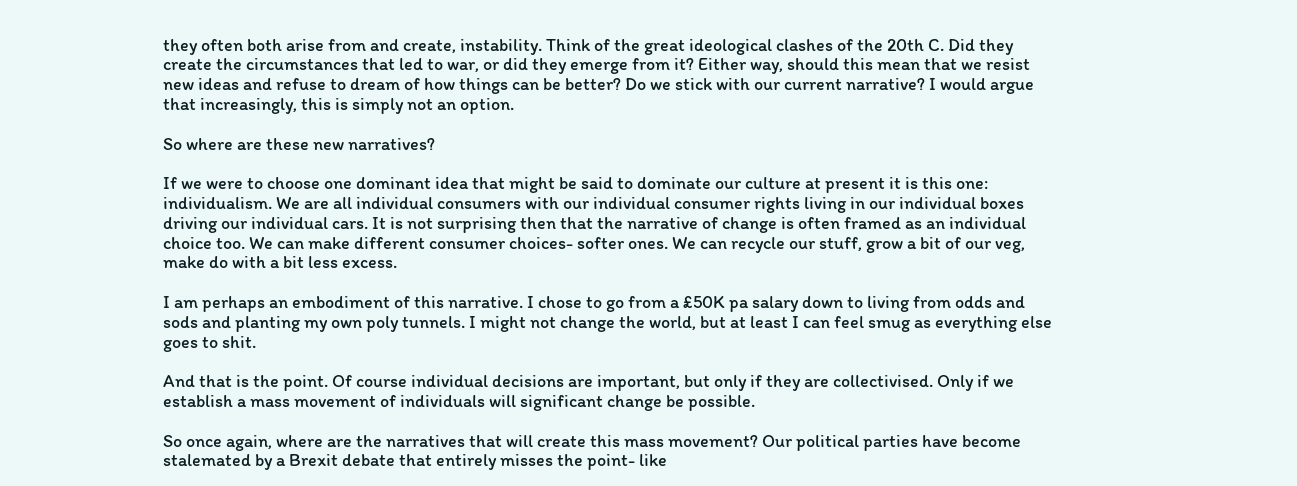they often both arise from and create, instability. Think of the great ideological clashes of the 20th C. Did they create the circumstances that led to war, or did they emerge from it? Either way, should this mean that we resist new ideas and refuse to dream of how things can be better? Do we stick with our current narrative? I would argue that increasingly, this is simply not an option.

So where are these new narratives?

If we were to choose one dominant idea that might be said to dominate our culture at present it is this one: individualism. We are all individual consumers with our individual consumer rights living in our individual boxes driving our individual cars. It is not surprising then that the narrative of change is often framed as an individual choice too. We can make different consumer choices- softer ones. We can recycle our stuff, grow a bit of our veg, make do with a bit less excess.

I am perhaps an embodiment of this narrative. I chose to go from a £50K pa salary down to living from odds and sods and planting my own poly tunnels. I might not change the world, but at least I can feel smug as everything else goes to shit.

And that is the point. Of course individual decisions are important, but only if they are collectivised. Only if we establish a mass movement of individuals will significant change be possible.

So once again, where are the narratives that will create this mass movement? Our political parties have become stalemated by a Brexit debate that entirely misses the point- like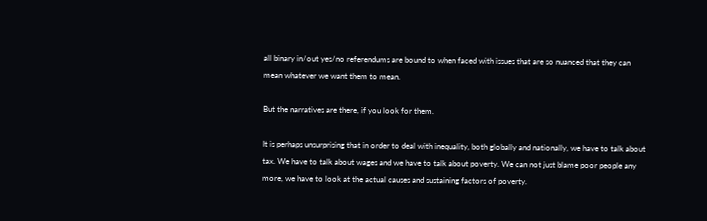all binary in/out yes/no referendums are bound to when faced with issues that are so nuanced that they can mean whatever we want them to mean.

But the narratives are there, if you look for them.

It is perhaps unsurprising that in order to deal with inequality, both globally and nationally, we have to talk about tax. We have to talk about wages and we have to talk about poverty. We can not just blame poor people any more, we have to look at the actual causes and sustaining factors of poverty.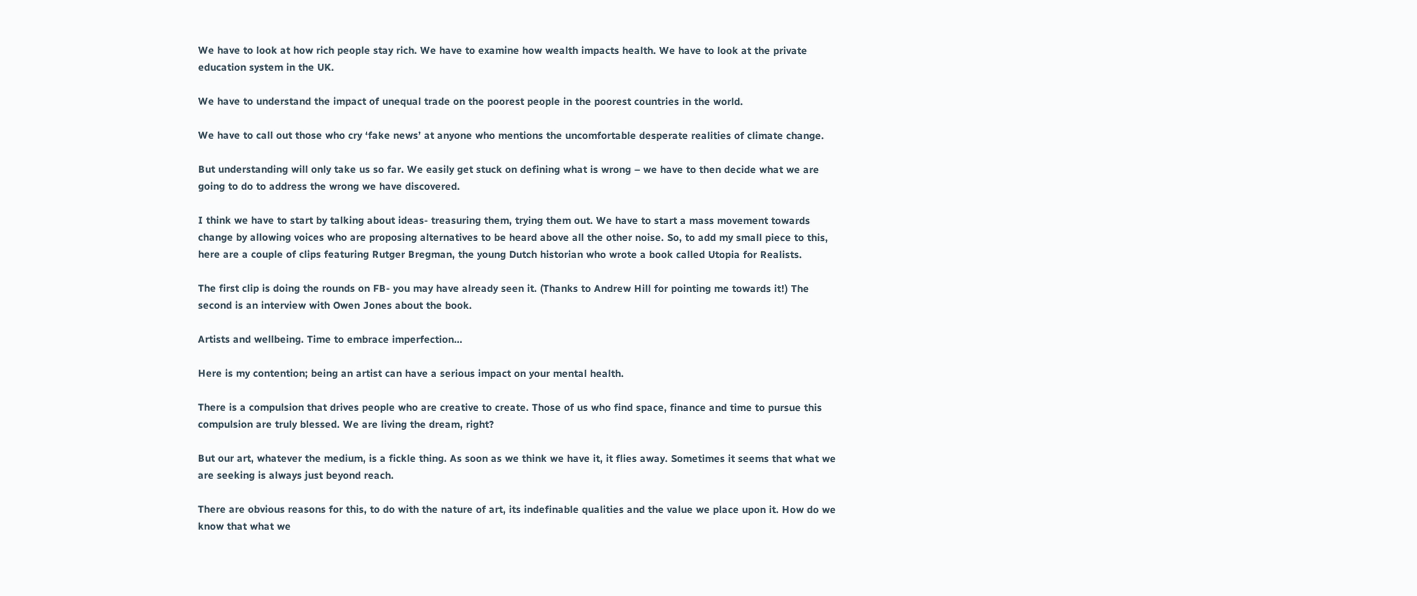We have to look at how rich people stay rich. We have to examine how wealth impacts health. We have to look at the private education system in the UK.

We have to understand the impact of unequal trade on the poorest people in the poorest countries in the world.

We have to call out those who cry ‘fake news’ at anyone who mentions the uncomfortable desperate realities of climate change.

But understanding will only take us so far. We easily get stuck on defining what is wrong – we have to then decide what we are going to do to address the wrong we have discovered.

I think we have to start by talking about ideas- treasuring them, trying them out. We have to start a mass movement towards change by allowing voices who are proposing alternatives to be heard above all the other noise. So, to add my small piece to this, here are a couple of clips featuring Rutger Bregman, the young Dutch historian who wrote a book called Utopia for Realists.

The first clip is doing the rounds on FB- you may have already seen it. (Thanks to Andrew Hill for pointing me towards it!) The second is an interview with Owen Jones about the book.

Artists and wellbeing. Time to embrace imperfection…

Here is my contention; being an artist can have a serious impact on your mental health.

There is a compulsion that drives people who are creative to create. Those of us who find space, finance and time to pursue this compulsion are truly blessed. We are living the dream, right?

But our art, whatever the medium, is a fickle thing. As soon as we think we have it, it flies away. Sometimes it seems that what we are seeking is always just beyond reach.

There are obvious reasons for this, to do with the nature of art, its indefinable qualities and the value we place upon it. How do we know that what we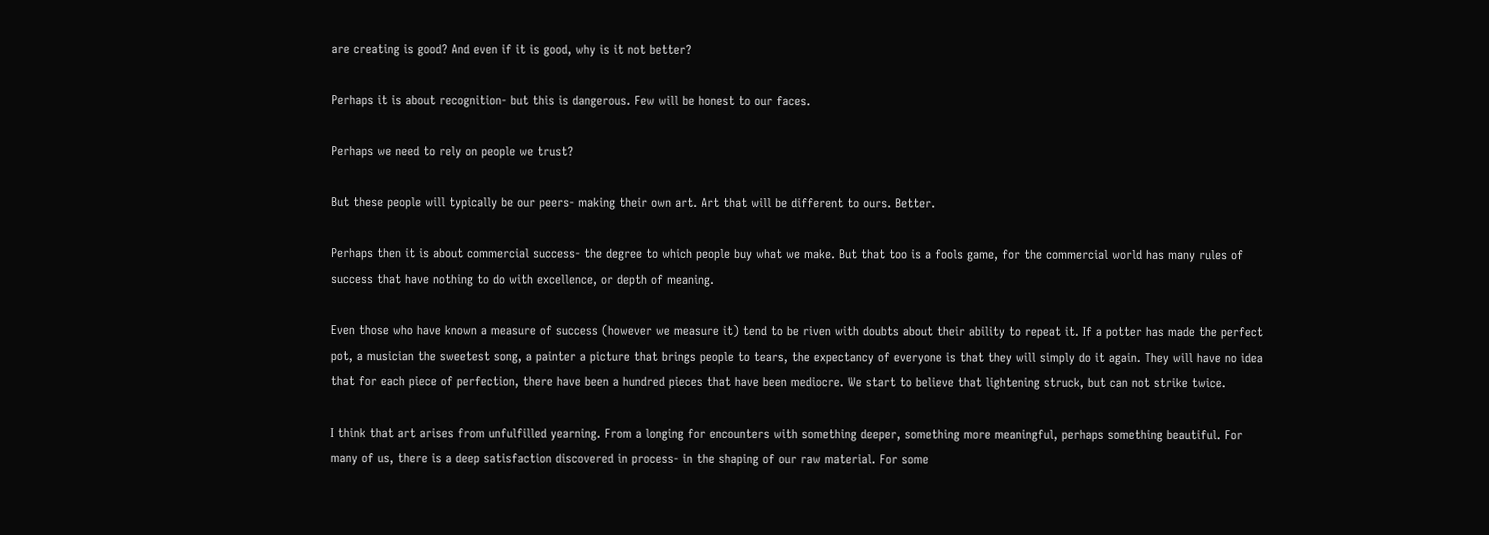are creating is good? And even if it is good, why is it not better?

Perhaps it is about recognition- but this is dangerous. Few will be honest to our faces.

Perhaps we need to rely on people we trust?

But these people will typically be our peers- making their own art. Art that will be different to ours. Better.

Perhaps then it is about commercial success- the degree to which people buy what we make. But that too is a fools game, for the commercial world has many rules of success that have nothing to do with excellence, or depth of meaning.

Even those who have known a measure of success (however we measure it) tend to be riven with doubts about their ability to repeat it. If a potter has made the perfect pot, a musician the sweetest song, a painter a picture that brings people to tears, the expectancy of everyone is that they will simply do it again. They will have no idea that for each piece of perfection, there have been a hundred pieces that have been mediocre. We start to believe that lightening struck, but can not strike twice.

I think that art arises from unfulfilled yearning. From a longing for encounters with something deeper, something more meaningful, perhaps something beautiful. For many of us, there is a deep satisfaction discovered in process- in the shaping of our raw material. For some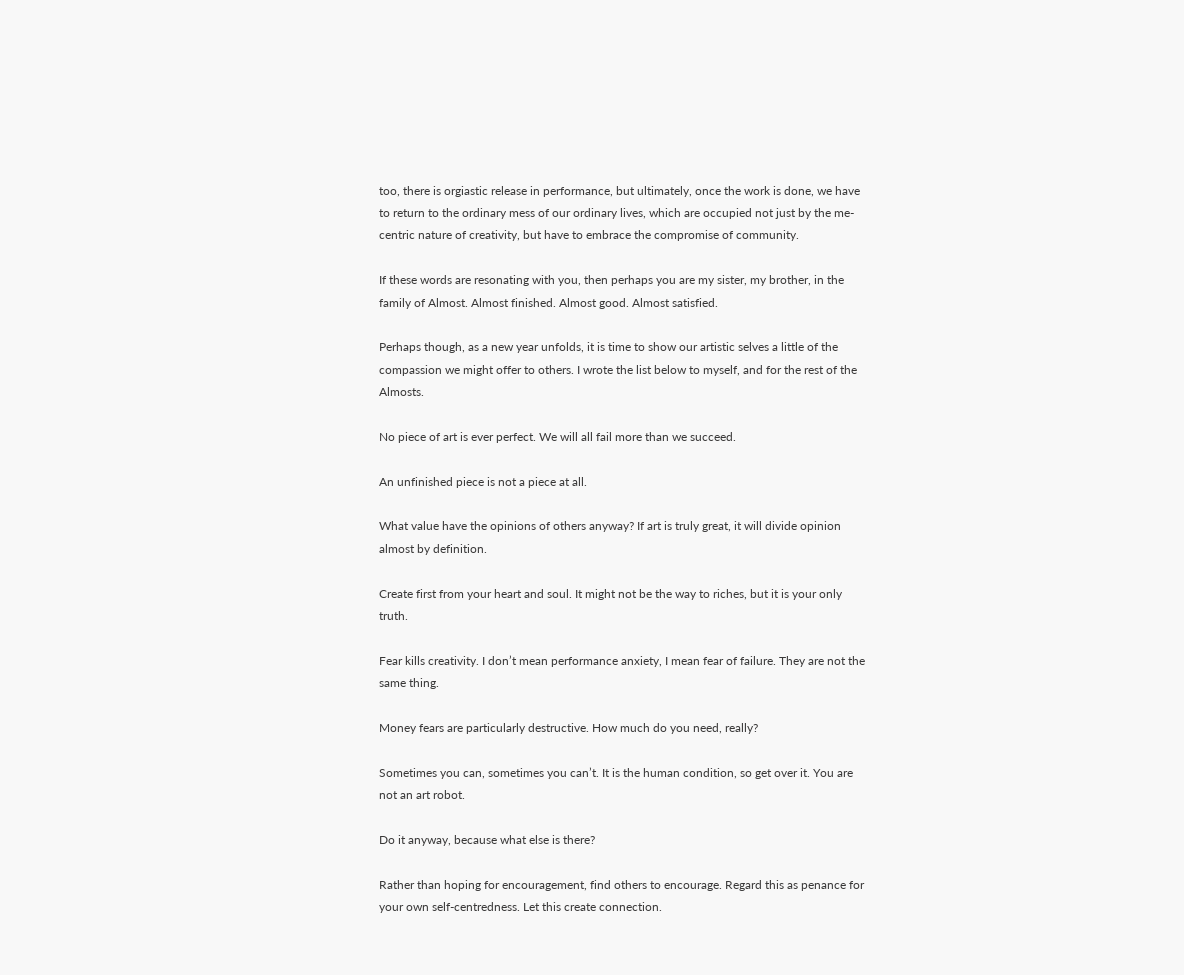too, there is orgiastic release in performance, but ultimately, once the work is done, we have to return to the ordinary mess of our ordinary lives, which are occupied not just by the me-centric nature of creativity, but have to embrace the compromise of community.

If these words are resonating with you, then perhaps you are my sister, my brother, in the family of Almost. Almost finished. Almost good. Almost satisfied.

Perhaps though, as a new year unfolds, it is time to show our artistic selves a little of the compassion we might offer to others. I wrote the list below to myself, and for the rest of the Almosts.

No piece of art is ever perfect. We will all fail more than we succeed.

An unfinished piece is not a piece at all.

What value have the opinions of others anyway? If art is truly great, it will divide opinion almost by definition.

Create first from your heart and soul. It might not be the way to riches, but it is your only truth.

Fear kills creativity. I don’t mean performance anxiety, I mean fear of failure. They are not the same thing.

Money fears are particularly destructive. How much do you need, really?

Sometimes you can, sometimes you can’t. It is the human condition, so get over it. You are not an art robot.

Do it anyway, because what else is there?

Rather than hoping for encouragement, find others to encourage. Regard this as penance for your own self-centredness. Let this create connection.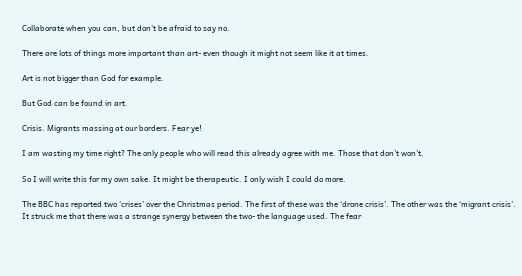Collaborate when you can, but don’t be afraid to say no.

There are lots of things more important than art- even though it might not seem like it at times.

Art is not bigger than God for example.

But God can be found in art.

Crisis. Migrants massing at our borders. Fear ye!

I am wasting my time right? The only people who will read this already agree with me. Those that don’t won’t.

So I will write this for my own sake. It might be therapeutic. I only wish I could do more.

The BBC has reported two ‘crises’ over the Christmas period. The first of these was the ‘drone crisis’. The other was the ‘migrant crisis’. It struck me that there was a strange synergy between the two- the language used. The fear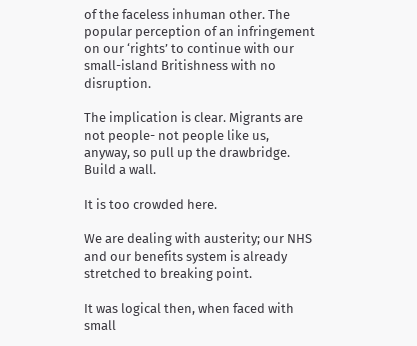of the faceless inhuman other. The popular perception of an infringement on our ‘rights’ to continue with our small-island Britishness with no disruption.

The implication is clear. Migrants are not people- not people like us, anyway, so pull up the drawbridge. Build a wall.

It is too crowded here.

We are dealing with austerity; our NHS and our benefits system is already stretched to breaking point.

It was logical then, when faced with small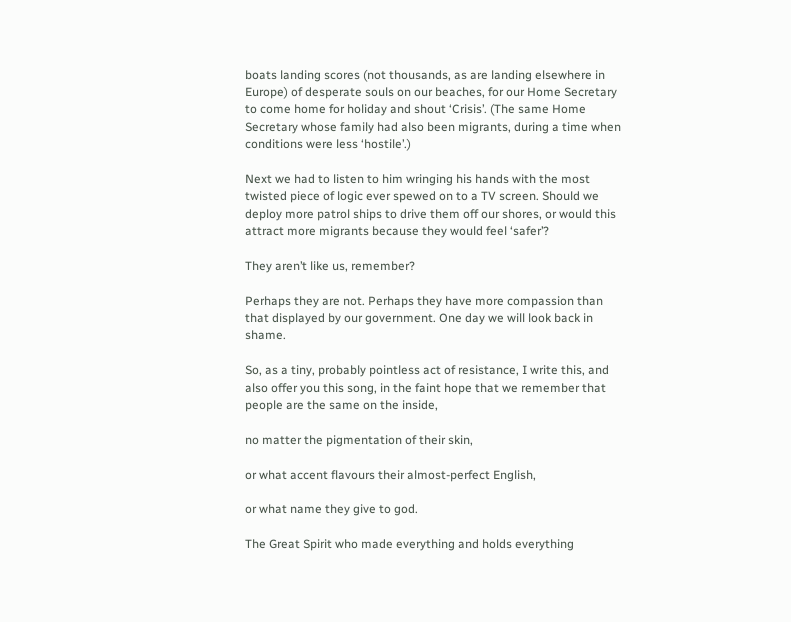boats landing scores (not thousands, as are landing elsewhere in Europe) of desperate souls on our beaches, for our Home Secretary to come home for holiday and shout ‘Crisis’. (The same Home Secretary whose family had also been migrants, during a time when conditions were less ‘hostile’.)

Next we had to listen to him wringing his hands with the most twisted piece of logic ever spewed on to a TV screen. Should we deploy more patrol ships to drive them off our shores, or would this attract more migrants because they would feel ‘safer’?

They aren’t like us, remember?

Perhaps they are not. Perhaps they have more compassion than that displayed by our government. One day we will look back in shame.

So, as a tiny, probably pointless act of resistance, I write this, and also offer you this song, in the faint hope that we remember that people are the same on the inside,

no matter the pigmentation of their skin,

or what accent flavours their almost-perfect English,

or what name they give to god.

The Great Spirit who made everything and holds everything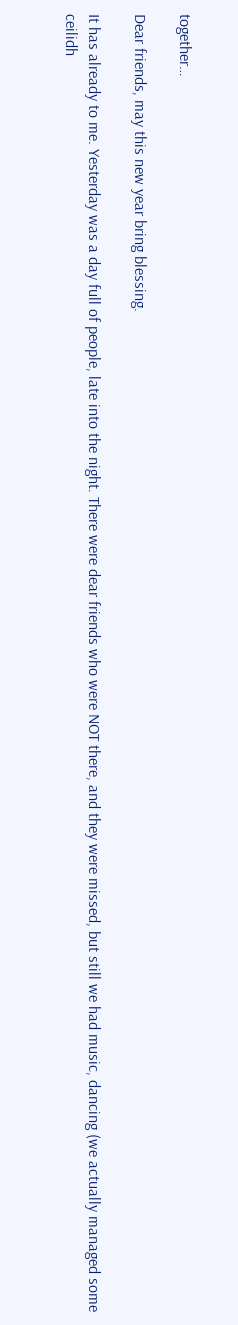together…

Dear friends, may this new year bring blessing.

It has already to me. Yesterday was a day full of people, late into the night. There were dear friends who were NOT there, and they were missed, but still we had music, dancing (we actually managed some ceilidh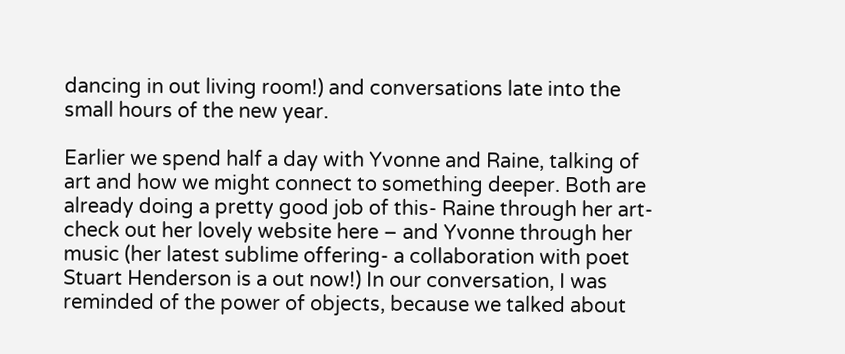dancing in out living room!) and conversations late into the small hours of the new year.

Earlier we spend half a day with Yvonne and Raine, talking of art and how we might connect to something deeper. Both are already doing a pretty good job of this- Raine through her art- check out her lovely website here – and Yvonne through her music (her latest sublime offering- a collaboration with poet Stuart Henderson is a out now!) In our conversation, I was reminded of the power of objects, because we talked about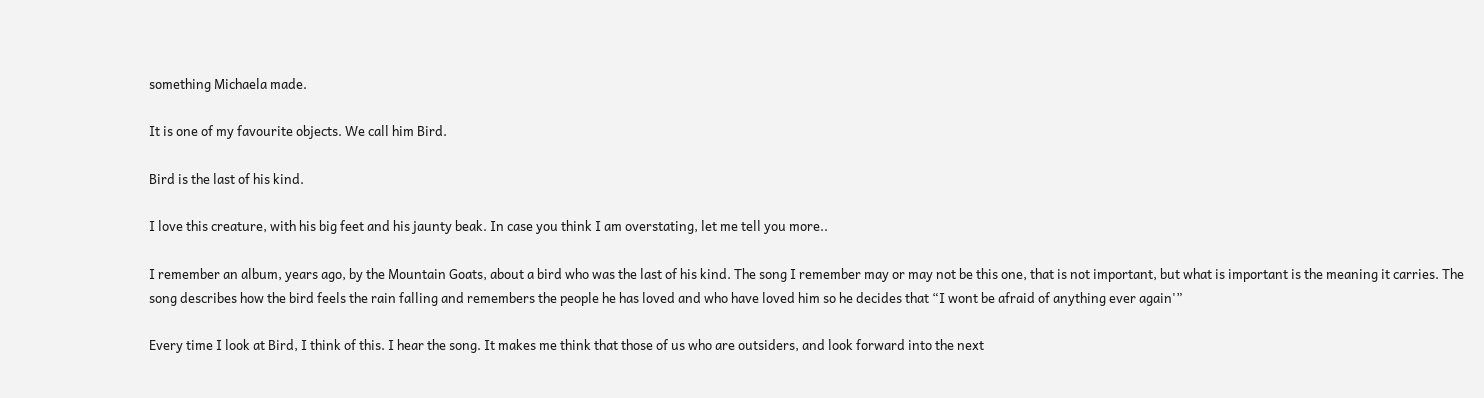something Michaela made.

It is one of my favourite objects. We call him Bird.

Bird is the last of his kind.

I love this creature, with his big feet and his jaunty beak. In case you think I am overstating, let me tell you more..

I remember an album, years ago, by the Mountain Goats, about a bird who was the last of his kind. The song I remember may or may not be this one, that is not important, but what is important is the meaning it carries. The song describes how the bird feels the rain falling and remembers the people he has loved and who have loved him so he decides that “I wont be afraid of anything ever again'”

Every time I look at Bird, I think of this. I hear the song. It makes me think that those of us who are outsiders, and look forward into the next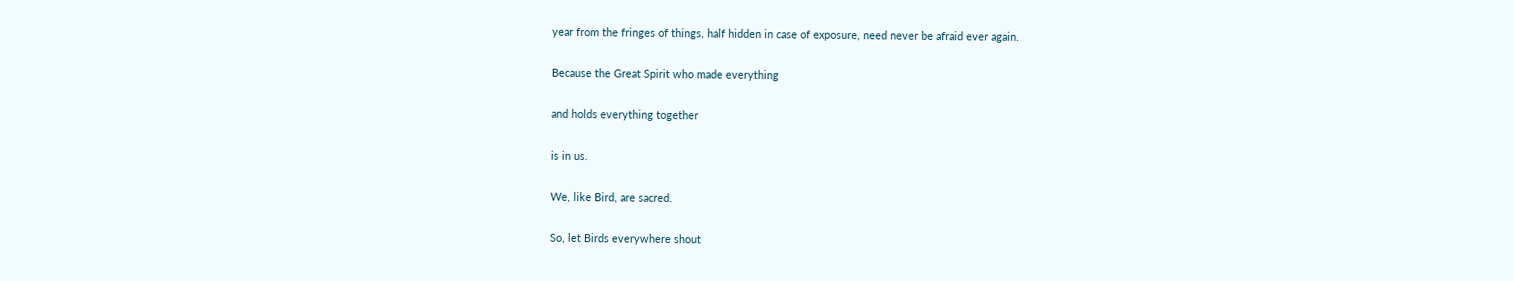year from the fringes of things, half hidden in case of exposure, need never be afraid ever again.

Because the Great Spirit who made everything

and holds everything together

is in us.

We, like Bird, are sacred.

So, let Birds everywhere shout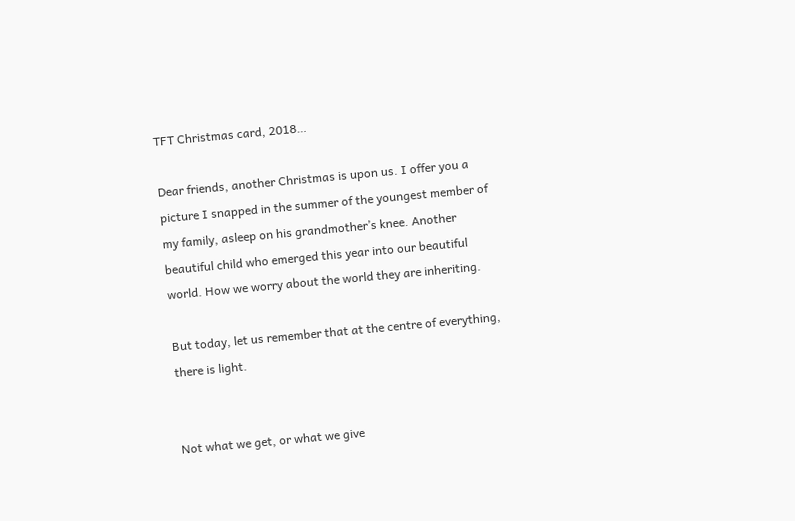TFT Christmas card, 2018…

Dear friends, another Christmas is upon us. I offer you a picture I snapped in the summer of the youngest member of my family, asleep on his grandmother’s knee. Another beautiful child who emerged this year into our beautiful world. How we worry about the world they are inheriting.

But today, let us remember that at the centre of everything, there is light.


Not what we get, or what we give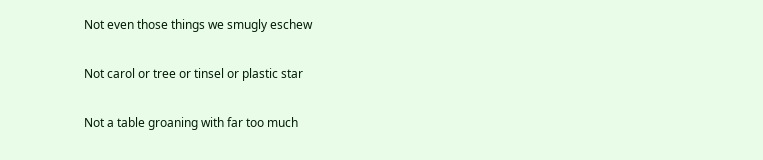Not even those things we smugly eschew

Not carol or tree or tinsel or plastic star

Not a table groaning with far too much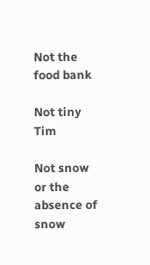Not the food bank

Not tiny Tim

Not snow or the absence of snow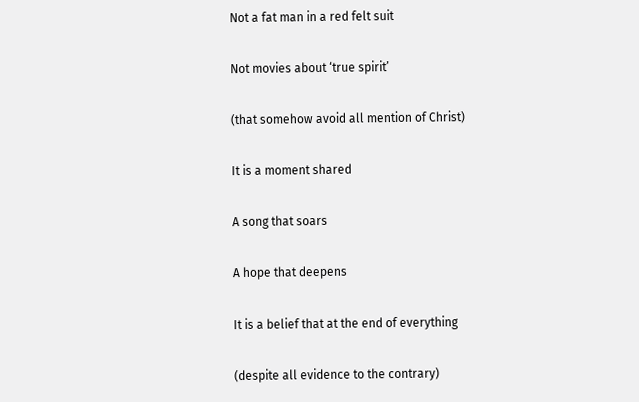Not a fat man in a red felt suit

Not movies about ‘true spirit’

(that somehow avoid all mention of Christ)

It is a moment shared

A song that soars

A hope that deepens

It is a belief that at the end of everything

(despite all evidence to the contrary)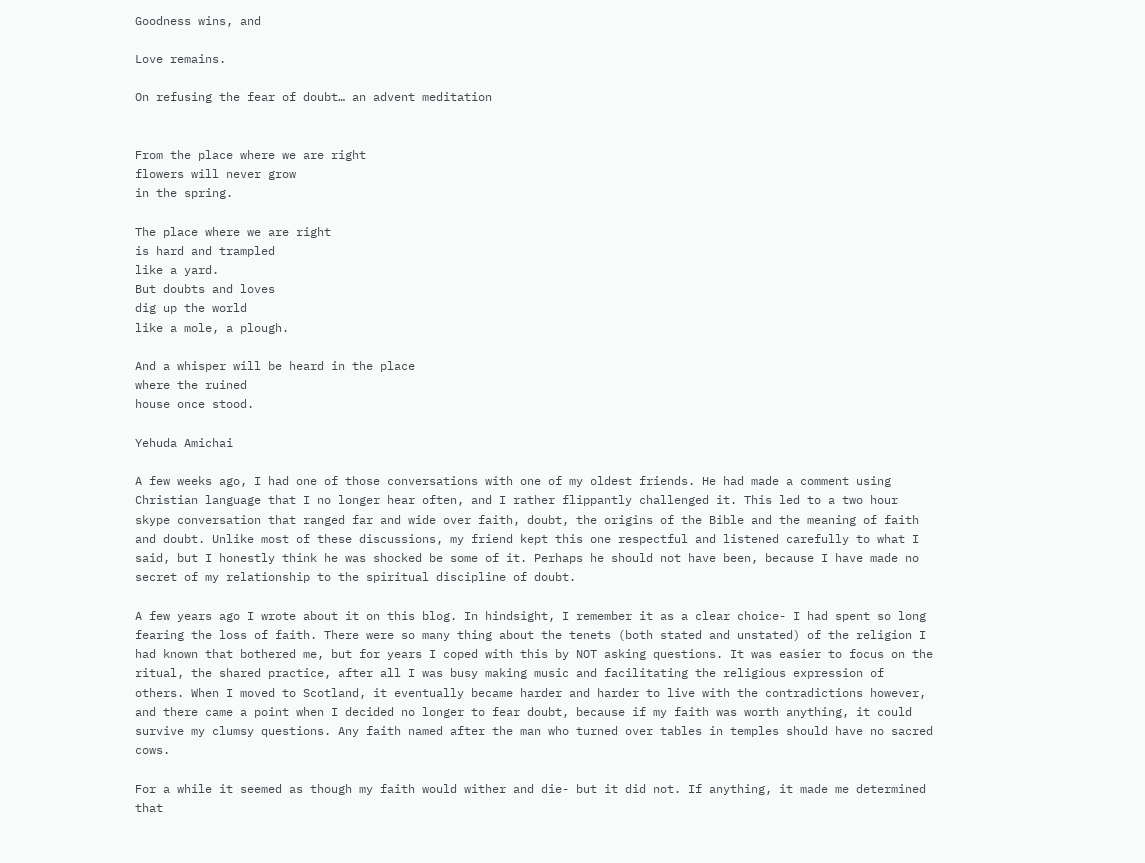Goodness wins, and

Love remains.

On refusing the fear of doubt… an advent meditation


From the place where we are right
flowers will never grow
in the spring.

The place where we are right
is hard and trampled
like a yard.
But doubts and loves
dig up the world
like a mole, a plough.

And a whisper will be heard in the place
where the ruined
house once stood.

Yehuda Amichai

A few weeks ago, I had one of those conversations with one of my oldest friends. He had made a comment using Christian language that I no longer hear often, and I rather flippantly challenged it. This led to a two hour skype conversation that ranged far and wide over faith, doubt, the origins of the Bible and the meaning of faith and doubt. Unlike most of these discussions, my friend kept this one respectful and listened carefully to what I said, but I honestly think he was shocked be some of it. Perhaps he should not have been, because I have made no secret of my relationship to the spiritual discipline of doubt.

A few years ago I wrote about it on this blog. In hindsight, I remember it as a clear choice- I had spent so long fearing the loss of faith. There were so many thing about the tenets (both stated and unstated) of the religion I had known that bothered me, but for years I coped with this by NOT asking questions. It was easier to focus on the ritual, the shared practice, after all I was busy making music and facilitating the religious expression of others. When I moved to Scotland, it eventually became harder and harder to live with the contradictions however, and there came a point when I decided no longer to fear doubt, because if my faith was worth anything, it could survive my clumsy questions. Any faith named after the man who turned over tables in temples should have no sacred cows.

For a while it seemed as though my faith would wither and die- but it did not. If anything, it made me determined that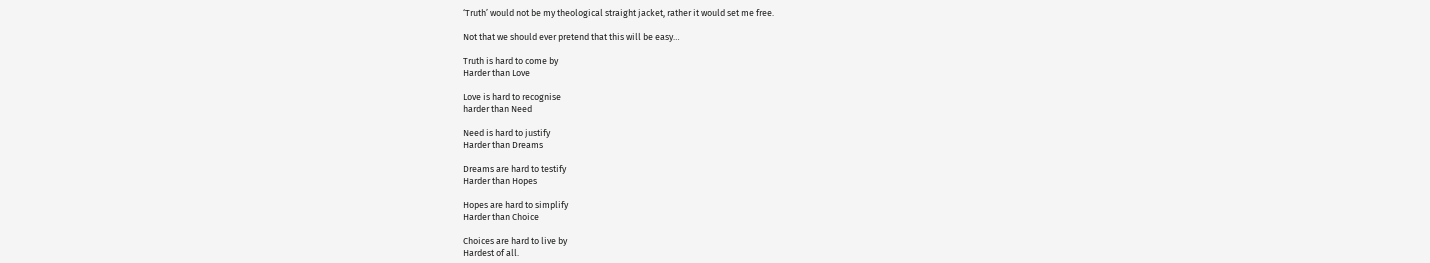‘Truth’ would not be my theological straight jacket, rather it would set me free.

Not that we should ever pretend that this will be easy…

Truth is hard to come by
Harder than Love

Love is hard to recognise
harder than Need

Need is hard to justify
Harder than Dreams

Dreams are hard to testify
Harder than Hopes

Hopes are hard to simplify
Harder than Choice

Choices are hard to live by
Hardest of all.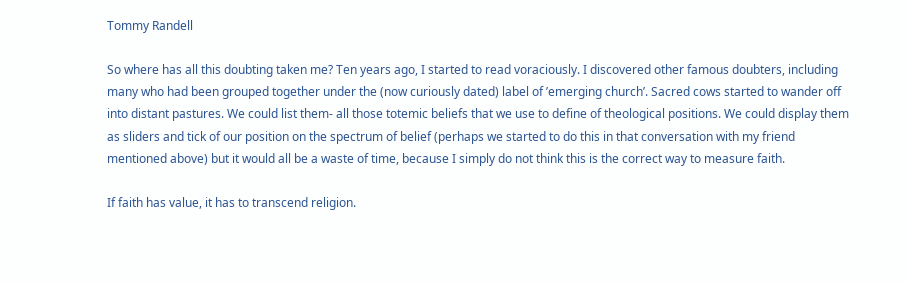Tommy Randell

So where has all this doubting taken me? Ten years ago, I started to read voraciously. I discovered other famous doubters, including many who had been grouped together under the (now curiously dated) label of ’emerging church’. Sacred cows started to wander off into distant pastures. We could list them- all those totemic beliefs that we use to define of theological positions. We could display them as sliders and tick of our position on the spectrum of belief (perhaps we started to do this in that conversation with my friend mentioned above) but it would all be a waste of time, because I simply do not think this is the correct way to measure faith.

If faith has value, it has to transcend religion.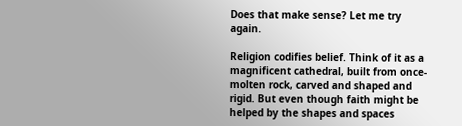Does that make sense? Let me try again.

Religion codifies belief. Think of it as a magnificent cathedral, built from once-molten rock, carved and shaped and rigid. But even though faith might be helped by the shapes and spaces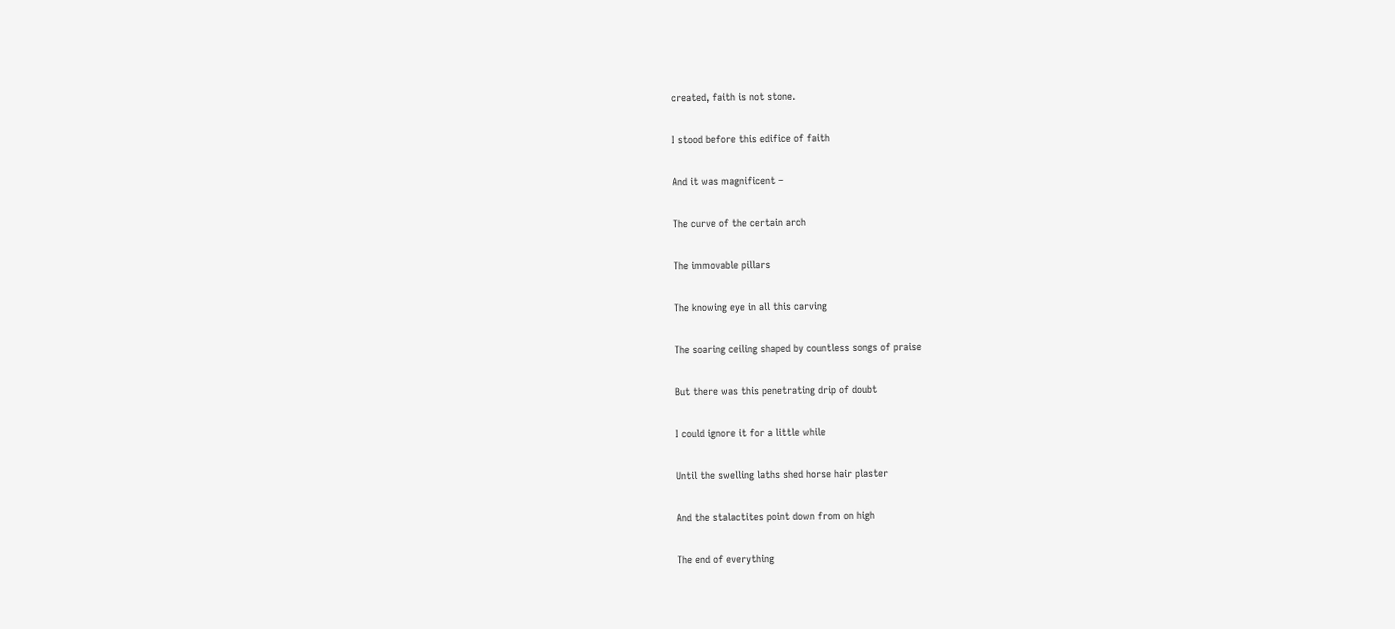created, faith is not stone.

I stood before this edifice of faith

And it was magnificent –

The curve of the certain arch

The immovable pillars

The knowing eye in all this carving

The soaring ceiling shaped by countless songs of praise

But there was this penetrating drip of doubt

I could ignore it for a little while

Until the swelling laths shed horse hair plaster

And the stalactites point down from on high

The end of everything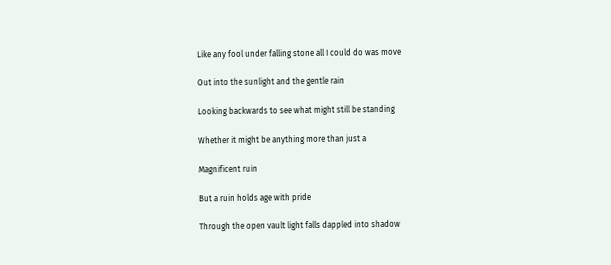Like any fool under falling stone all I could do was move

Out into the sunlight and the gentle rain

Looking backwards to see what might still be standing

Whether it might be anything more than just a

Magnificent ruin

But a ruin holds age with pride

Through the open vault light falls dappled into shadow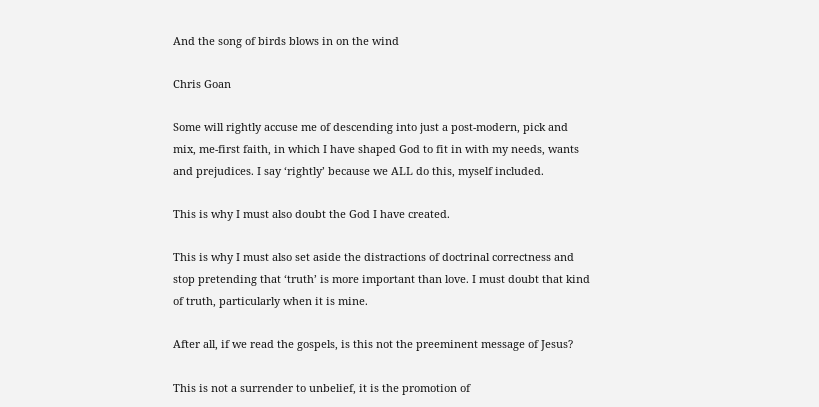And the song of birds blows in on the wind

Chris Goan

Some will rightly accuse me of descending into just a post-modern, pick and mix, me-first faith, in which I have shaped God to fit in with my needs, wants and prejudices. I say ‘rightly’ because we ALL do this, myself included.

This is why I must also doubt the God I have created.

This is why I must also set aside the distractions of doctrinal correctness and stop pretending that ‘truth’ is more important than love. I must doubt that kind of truth, particularly when it is mine.

After all, if we read the gospels, is this not the preeminent message of Jesus?

This is not a surrender to unbelief, it is the promotion of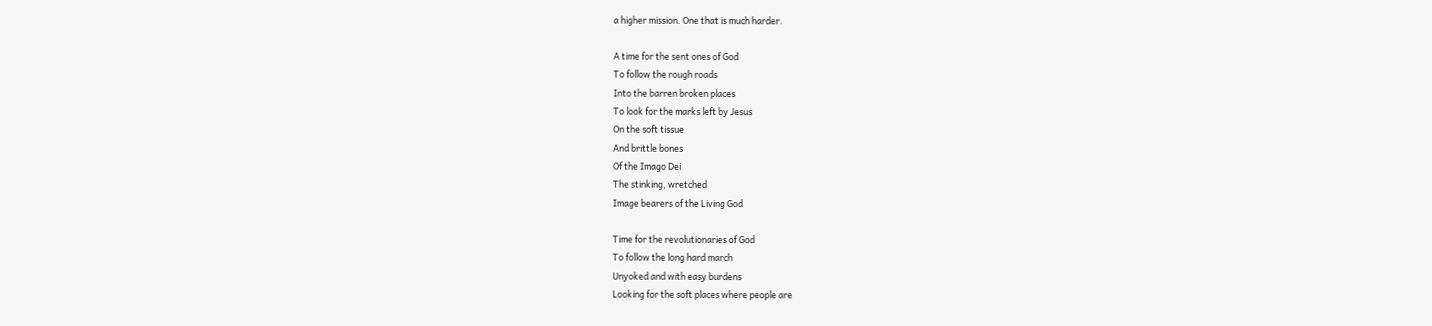a higher mission. One that is much harder.

A time for the sent ones of God
To follow the rough roads
Into the barren broken places
To look for the marks left by Jesus
On the soft tissue
And brittle bones
Of the Imago Dei
The stinking, wretched
Image bearers of the Living God

Time for the revolutionaries of God
To follow the long hard march
Unyoked and with easy burdens
Looking for the soft places where people are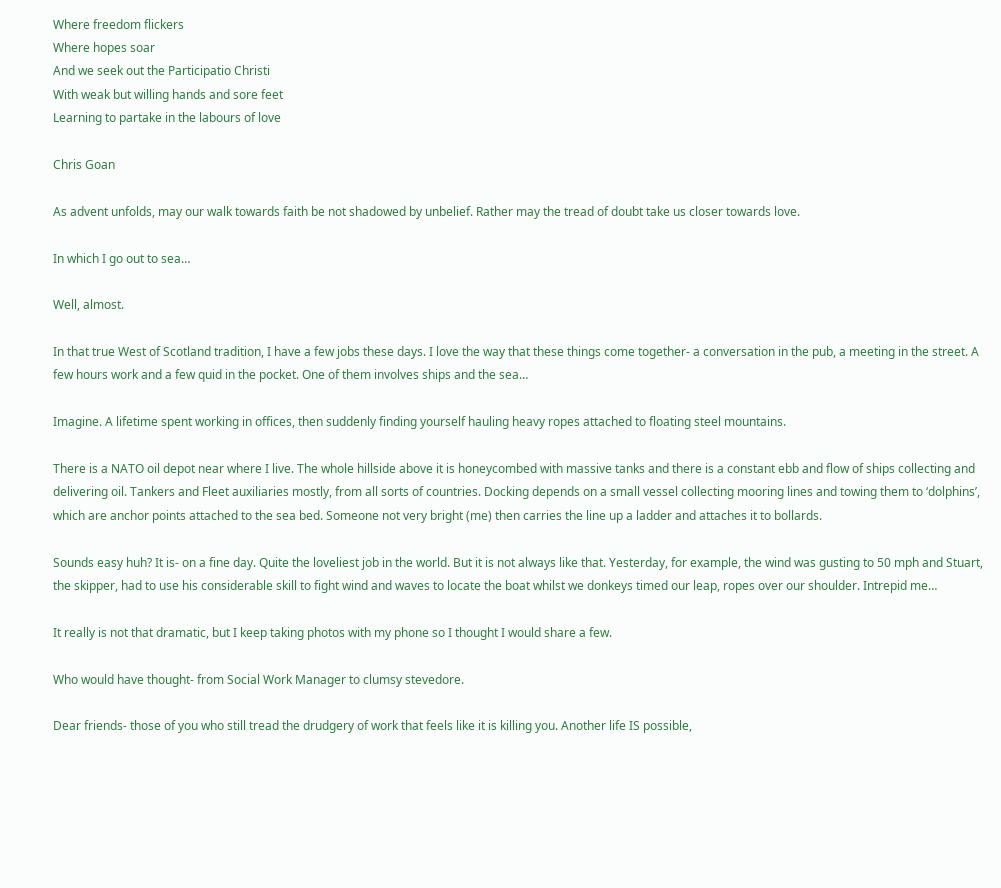Where freedom flickers
Where hopes soar
And we seek out the Participatio Christi
With weak but willing hands and sore feet
Learning to partake in the labours of love

Chris Goan

As advent unfolds, may our walk towards faith be not shadowed by unbelief. Rather may the tread of doubt take us closer towards love.

In which I go out to sea…

Well, almost.

In that true West of Scotland tradition, I have a few jobs these days. I love the way that these things come together- a conversation in the pub, a meeting in the street. A few hours work and a few quid in the pocket. One of them involves ships and the sea…

Imagine. A lifetime spent working in offices, then suddenly finding yourself hauling heavy ropes attached to floating steel mountains.

There is a NATO oil depot near where I live. The whole hillside above it is honeycombed with massive tanks and there is a constant ebb and flow of ships collecting and delivering oil. Tankers and Fleet auxiliaries mostly, from all sorts of countries. Docking depends on a small vessel collecting mooring lines and towing them to ‘dolphins’, which are anchor points attached to the sea bed. Someone not very bright (me) then carries the line up a ladder and attaches it to bollards.

Sounds easy huh? It is- on a fine day. Quite the loveliest job in the world. But it is not always like that. Yesterday, for example, the wind was gusting to 50 mph and Stuart, the skipper, had to use his considerable skill to fight wind and waves to locate the boat whilst we donkeys timed our leap, ropes over our shoulder. Intrepid me…

It really is not that dramatic, but I keep taking photos with my phone so I thought I would share a few.

Who would have thought- from Social Work Manager to clumsy stevedore.

Dear friends- those of you who still tread the drudgery of work that feels like it is killing you. Another life IS possible,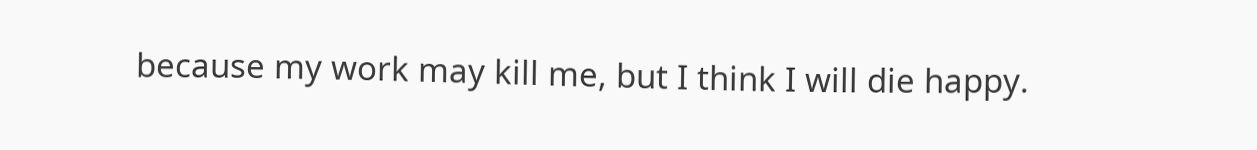because my work may kill me, but I think I will die happy.